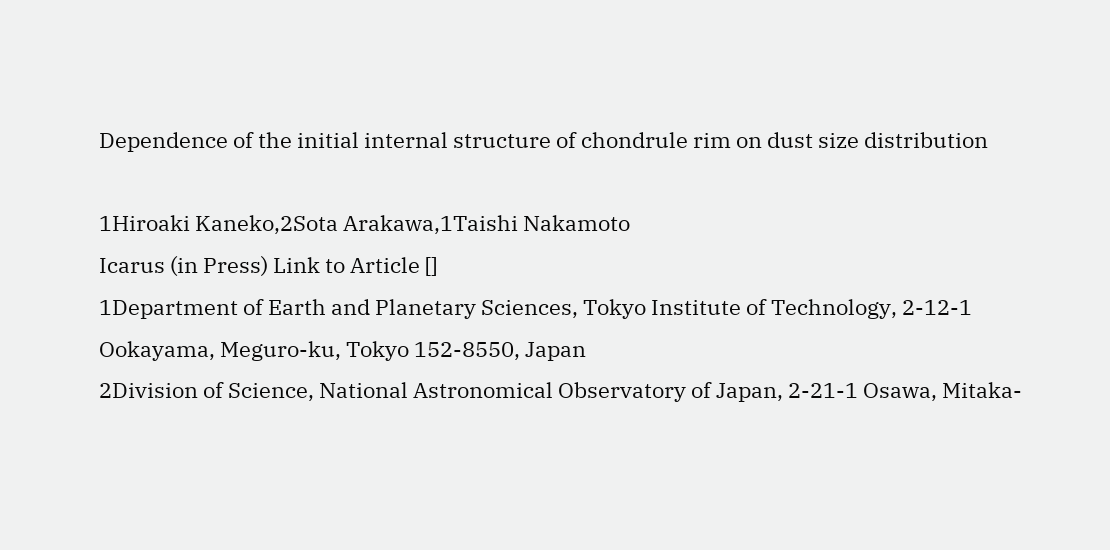Dependence of the initial internal structure of chondrule rim on dust size distribution

1Hiroaki Kaneko,2Sota Arakawa,1Taishi Nakamoto
Icarus (in Press) Link to Article []
1Department of Earth and Planetary Sciences, Tokyo Institute of Technology, 2-12-1 Ookayama, Meguro-ku, Tokyo 152-8550, Japan
2Division of Science, National Astronomical Observatory of Japan, 2-21-1 Osawa, Mitaka-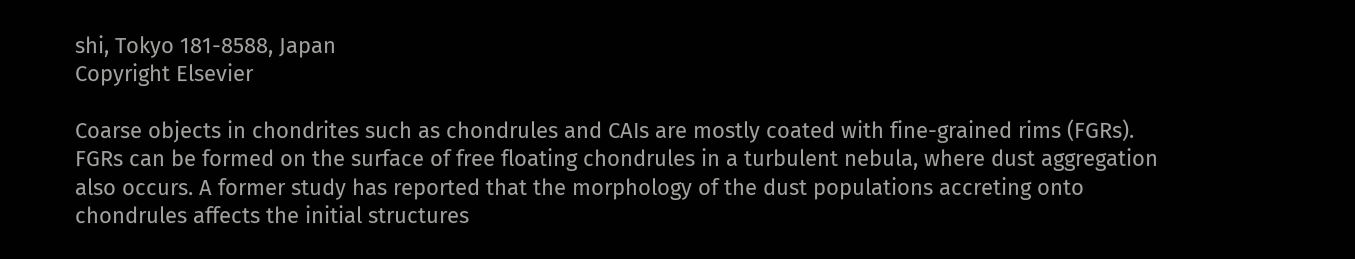shi, Tokyo 181-8588, Japan
Copyright Elsevier

Coarse objects in chondrites such as chondrules and CAIs are mostly coated with fine-grained rims (FGRs). FGRs can be formed on the surface of free floating chondrules in a turbulent nebula, where dust aggregation also occurs. A former study has reported that the morphology of the dust populations accreting onto chondrules affects the initial structures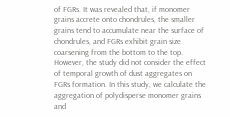of FGRs. It was revealed that, if monomer grains accrete onto chondrules, the smaller grains tend to accumulate near the surface of chondrules, and FGRs exhibit grain size coarsening from the bottom to the top. However, the study did not consider the effect of temporal growth of dust aggregates on FGRs formation. In this study, we calculate the aggregation of polydisperse monomer grains and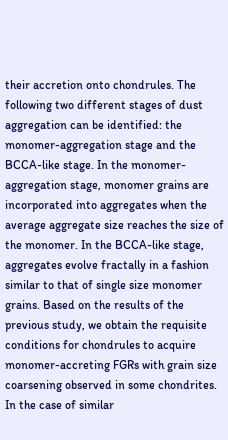their accretion onto chondrules. The following two different stages of dust aggregation can be identified: the monomer-aggregation stage and the BCCA-like stage. In the monomer-aggregation stage, monomer grains are incorporated into aggregates when the average aggregate size reaches the size of the monomer. In the BCCA-like stage, aggregates evolve fractally in a fashion similar to that of single size monomer grains. Based on the results of the previous study, we obtain the requisite conditions for chondrules to acquire monomer-accreting FGRs with grain size coarsening observed in some chondrites. In the case of similar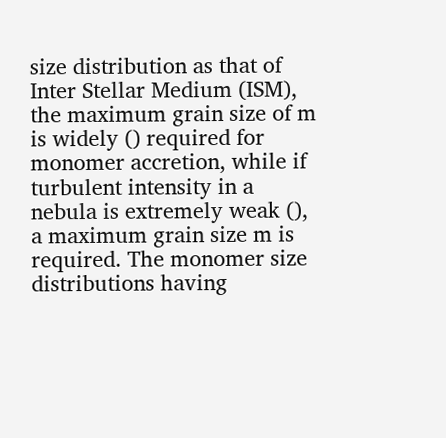size distribution as that of Inter Stellar Medium (ISM), the maximum grain size of m is widely () required for monomer accretion, while if turbulent intensity in a nebula is extremely weak (), a maximum grain size m is required. The monomer size distributions having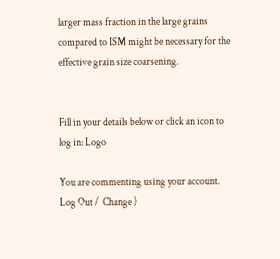larger mass fraction in the large grains compared to ISM might be necessary for the effective grain size coarsening.


Fill in your details below or click an icon to log in: Logo

You are commenting using your account. Log Out /  Change )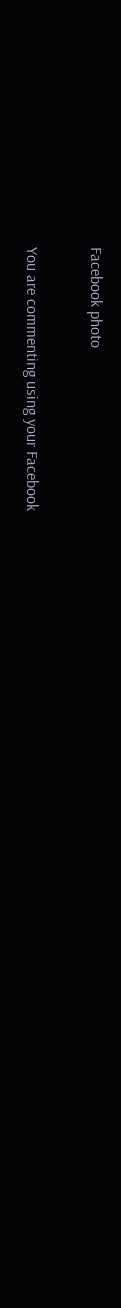Facebook photo

You are commenting using your Facebook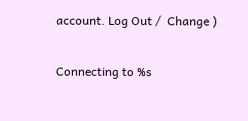account. Log Out /  Change )

Connecting to %s